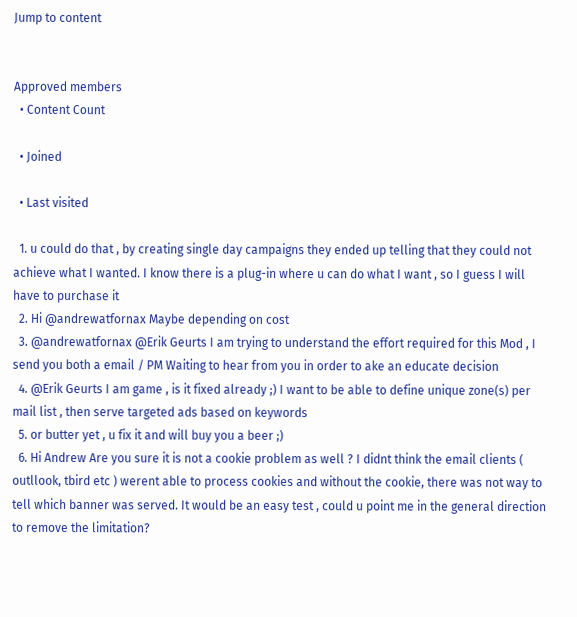Jump to content


Approved members
  • Content Count

  • Joined

  • Last visited

  1. u could do that , by creating single day campaigns they ended up telling that they could not achieve what I wanted. I know there is a plug-in where u can do what I want , so I guess I will have to purchase it
  2. Hi @andrewatfornax Maybe depending on cost
  3. @andrewatfornax @Erik Geurts I am trying to understand the effort required for this Mod , I send you both a email / PM Waiting to hear from you in order to ake an educate decision
  4. @Erik Geurts I am game , is it fixed already ;) I want to be able to define unique zone(s) per mail list , then serve targeted ads based on keywords
  5. or butter yet , u fix it and will buy you a beer ;)
  6. Hi Andrew Are you sure it is not a cookie problem as well ? I didnt think the email clients ( outllook, tbird etc ) werent able to process cookies and without the cookie, there was not way to tell which banner was served. It would be an easy test , could u point me in the general direction to remove the limitation?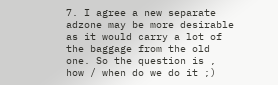7. I agree a new separate adzone may be more desirable as it would carry a lot of the baggage from the old one. So the question is , how / when do we do it ;)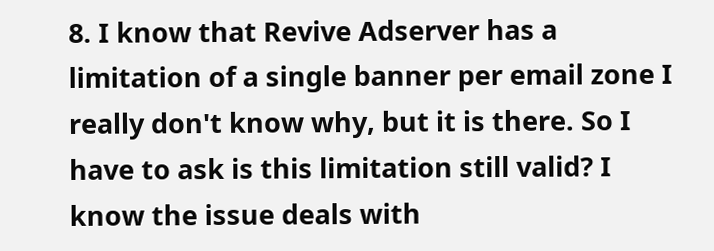8. I know that Revive Adserver has a limitation of a single banner per email zone I really don't know why, but it is there. So I have to ask is this limitation still valid? I know the issue deals with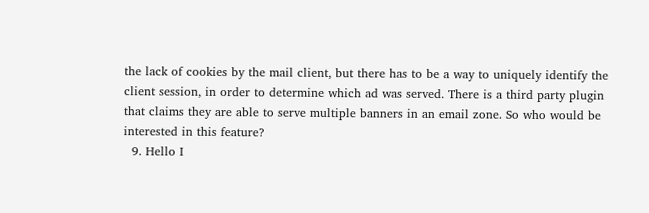the lack of cookies by the mail client, but there has to be a way to uniquely identify the client session, in order to determine which ad was served. There is a third party plugin that claims they are able to serve multiple banners in an email zone. So who would be interested in this feature?
  9. Hello I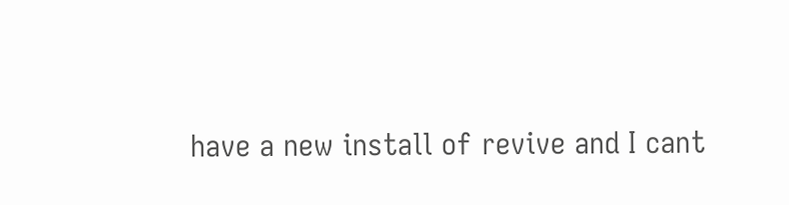have a new install of revive and I cant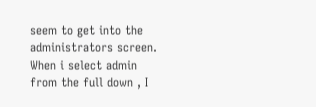seem to get into the administrators screen. When i select admin from the full down , I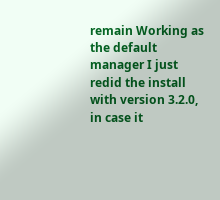remain Working as the default manager I just redid the install with version 3.2.0, in case it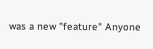was a new "feature" Anyone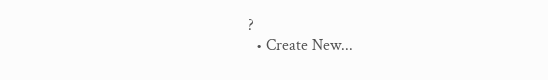?
  • Create New...